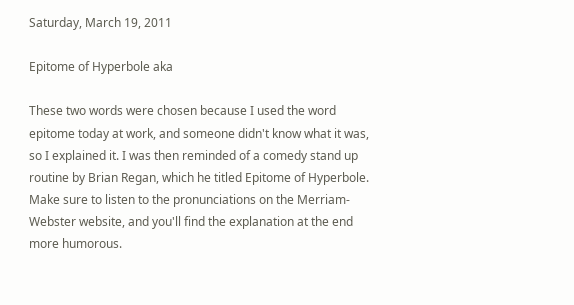Saturday, March 19, 2011

Epitome of Hyperbole aka

These two words were chosen because I used the word epitome today at work, and someone didn't know what it was, so I explained it. I was then reminded of a comedy stand up routine by Brian Regan, which he titled Epitome of Hyperbole. Make sure to listen to the pronunciations on the Merriam-Webster website, and you'll find the explanation at the end more humorous.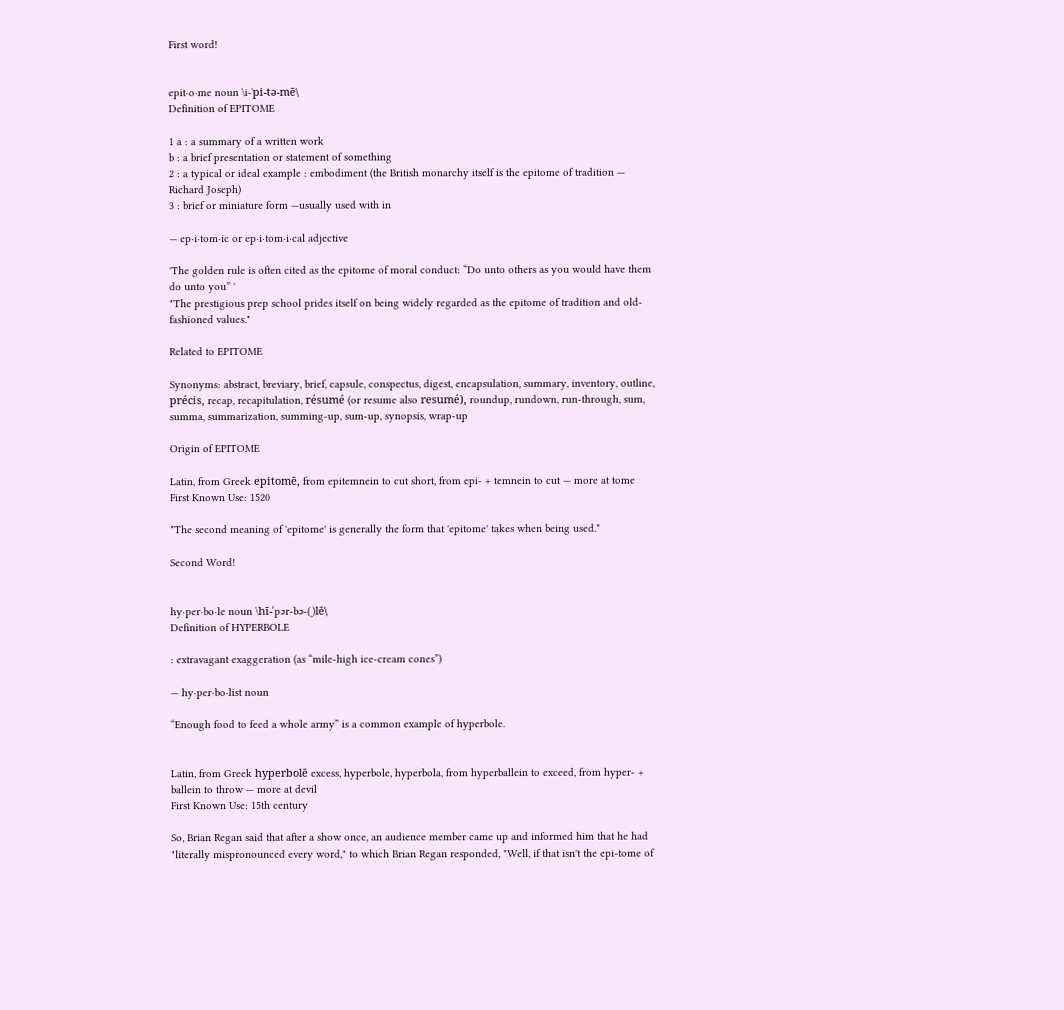First word!


epit·o·me noun \i-ˈpi-tə-mē\
Definition of EPITOME

1 a : a summary of a written work
b : a brief presentation or statement of something
2 : a typical or ideal example : embodiment (the British monarchy itself is the epitome of tradition — Richard Joseph)
3 : brief or miniature form —usually used with in

— ep·i·tom·ic or ep·i·tom·i·cal adjective

'The golden rule is often cited as the epitome of moral conduct: “Do unto others as you would have them do unto you” '
"The prestigious prep school prides itself on being widely regarded as the epitome of tradition and old-fashioned values."

Related to EPITOME

Synonyms: abstract, breviary, brief, capsule, conspectus, digest, encapsulation, summary, inventory, outline, précis, recap, recapitulation, résumé (or resume also resumé), roundup, rundown, run-through, sum, summa, summarization, summing-up, sum-up, synopsis, wrap-up

Origin of EPITOME

Latin, from Greek epitomē, from epitemnein to cut short, from epi- + temnein to cut — more at tome
First Known Use: 1520

*The second meaning of 'epitome' is generally the form that 'epitome' takes when being used.*

Second Word!


hy·per·bo·le noun \hī-ˈpər-bə-(ˌ)lē\
Definition of HYPERBOLE

: extravagant exaggeration (as “mile-high ice-cream cones”)

— hy·per·bo·list noun

“Enough food to feed a whole army” is a common example of hyperbole.


Latin, from Greek hyperbolē excess, hyperbole, hyperbola, from hyperballein to exceed, from hyper- + ballein to throw — more at devil
First Known Use: 15th century

So, Brian Regan said that after a show once, an audience member came up and informed him that he had "literally mispronounced every word," to which Brian Regan responded, "Well, if that isn't the epi-tome of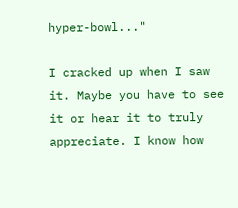hyper-bowl..."

I cracked up when I saw it. Maybe you have to see it or hear it to truly appreciate. I know how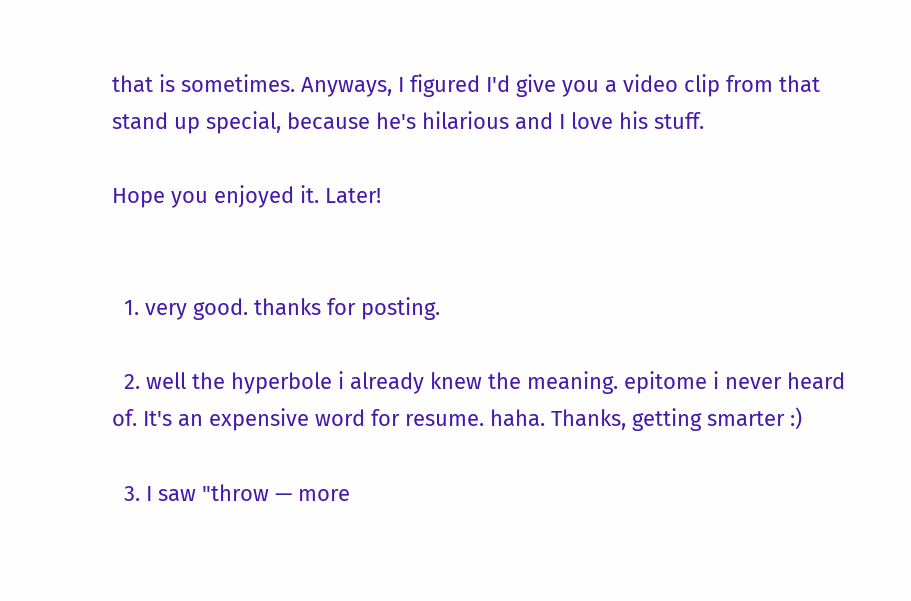that is sometimes. Anyways, I figured I'd give you a video clip from that stand up special, because he's hilarious and I love his stuff.

Hope you enjoyed it. Later!


  1. very good. thanks for posting.

  2. well the hyperbole i already knew the meaning. epitome i never heard of. It's an expensive word for resume. haha. Thanks, getting smarter :)

  3. I saw "throw — more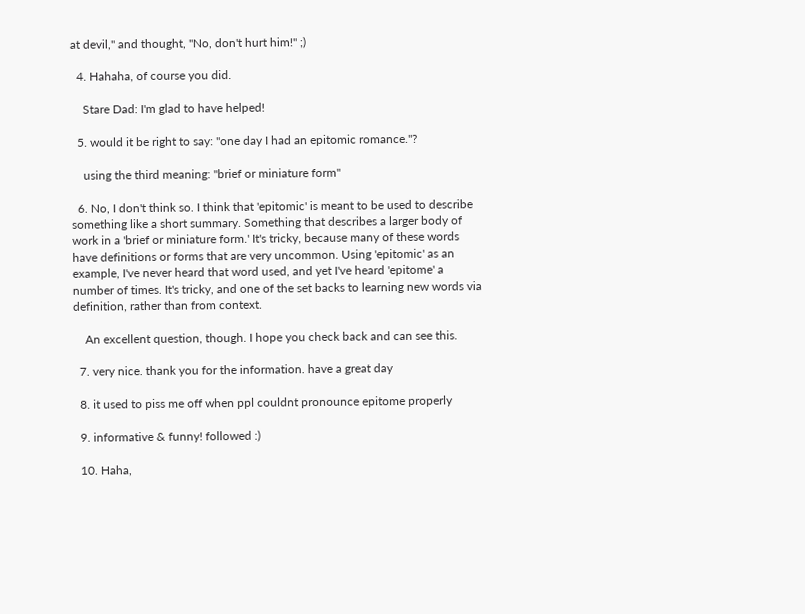at devil," and thought, "No, don't hurt him!" ;)

  4. Hahaha, of course you did.

    Stare Dad: I'm glad to have helped!

  5. would it be right to say: "one day I had an epitomic romance."?

    using the third meaning: "brief or miniature form"

  6. No, I don't think so. I think that 'epitomic' is meant to be used to describe something like a short summary. Something that describes a larger body of work in a 'brief or miniature form.' It's tricky, because many of these words have definitions or forms that are very uncommon. Using 'epitomic' as an example, I've never heard that word used, and yet I've heard 'epitome' a number of times. It's tricky, and one of the set backs to learning new words via definition, rather than from context.

    An excellent question, though. I hope you check back and can see this.

  7. very nice. thank you for the information. have a great day

  8. it used to piss me off when ppl couldnt pronounce epitome properly

  9. informative & funny! followed :)

  10. Haha,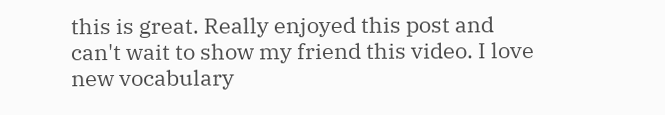this is great. Really enjoyed this post and can't wait to show my friend this video. I love new vocabulary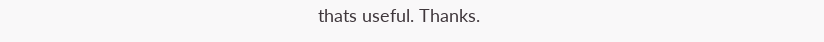thats useful. Thanks.